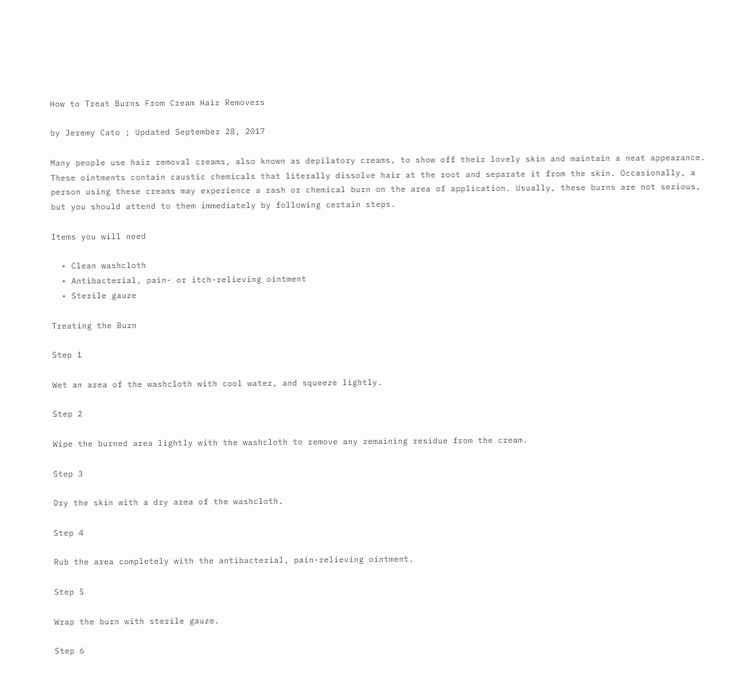How to Treat Burns From Cream Hair Removers

by Jeremy Cato ; Updated September 28, 2017

Many people use hair removal creams, also known as depilatory creams, to show off their lovely skin and maintain a neat appearance. These ointments contain caustic chemicals that literally dissolve hair at the root and separate it from the skin. Occasionally, a person using these creams may experience a rash or chemical burn on the area of application. Usually, these burns are not serious, but you should attend to them immediately by following certain steps.

Items you will need

  • Clean washcloth
  • Antibacterial, pain- or itch-relieving ointment
  • Sterile gauze

Treating the Burn

Step 1

Wet an area of the washcloth with cool water, and squeeze lightly.

Step 2

Wipe the burned area lightly with the washcloth to remove any remaining residue from the cream.

Step 3

Dry the skin with a dry area of the washcloth.

Step 4

Rub the area completely with the antibacterial, pain-relieving ointment.

Step 5

Wrap the burn with sterile gauze.

Step 6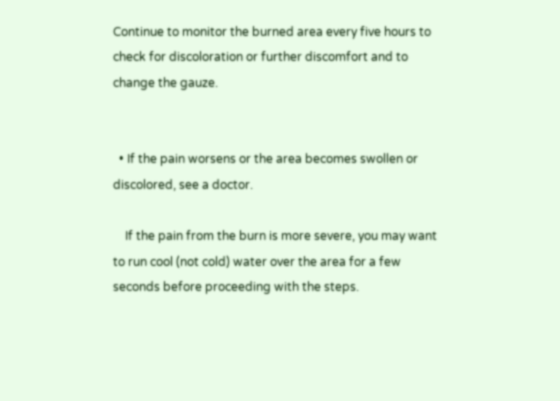Continue to monitor the burned area every five hours to check for discoloration or further discomfort and to change the gauze.


  • If the pain worsens or the area becomes swollen or discolored, see a doctor.

    If the pain from the burn is more severe, you may want to run cool (not cold) water over the area for a few seconds before proceeding with the steps.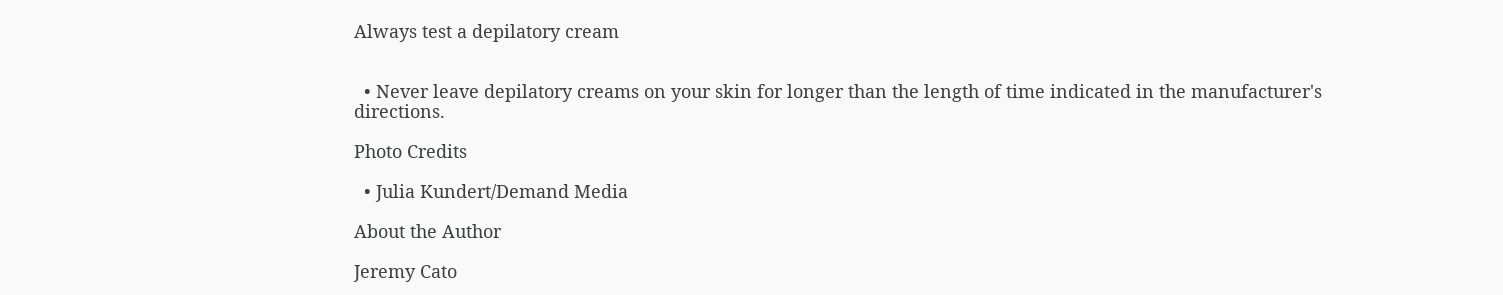Always test a depilatory cream


  • Never leave depilatory creams on your skin for longer than the length of time indicated in the manufacturer's directions.

Photo Credits

  • Julia Kundert/Demand Media

About the Author

Jeremy Cato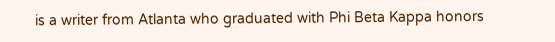is a writer from Atlanta who graduated with Phi Beta Kappa honors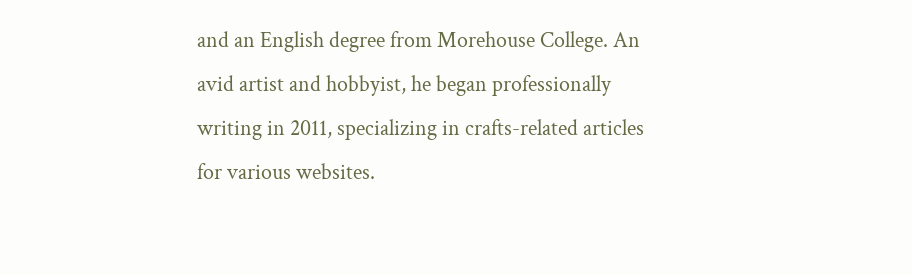and an English degree from Morehouse College. An avid artist and hobbyist, he began professionally writing in 2011, specializing in crafts-related articles for various websites.